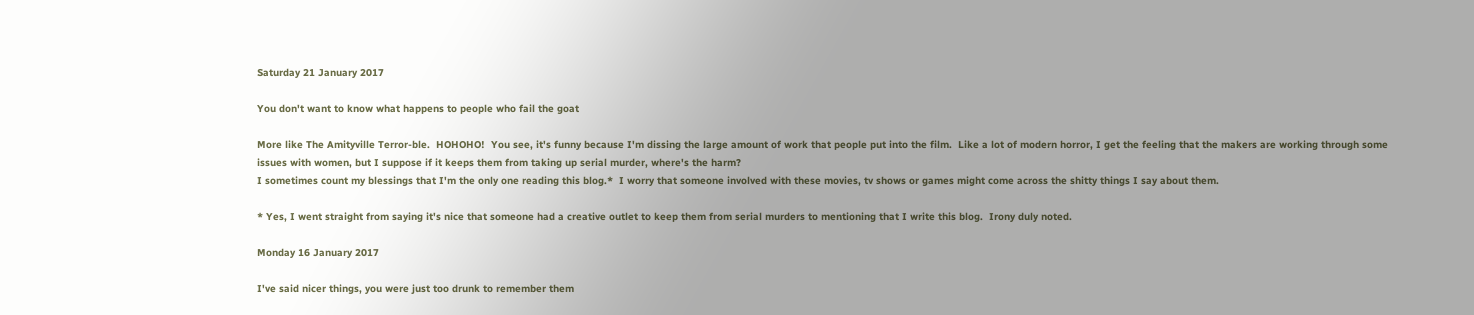Saturday 21 January 2017

You don't want to know what happens to people who fail the goat

More like The Amityville Terror-ble.  HOHOHO!  You see, it's funny because I'm dissing the large amount of work that people put into the film.  Like a lot of modern horror, I get the feeling that the makers are working through some issues with women, but I suppose if it keeps them from taking up serial murder, where's the harm?
I sometimes count my blessings that I'm the only one reading this blog.*  I worry that someone involved with these movies, tv shows or games might come across the shitty things I say about them.

* Yes, I went straight from saying it's nice that someone had a creative outlet to keep them from serial murders to mentioning that I write this blog.  Irony duly noted.

Monday 16 January 2017

I've said nicer things, you were just too drunk to remember them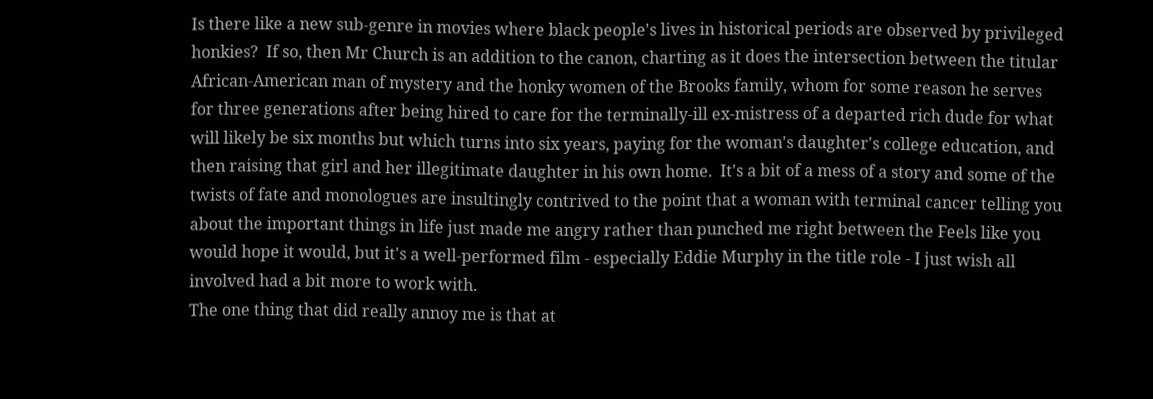Is there like a new sub-genre in movies where black people's lives in historical periods are observed by privileged honkies?  If so, then Mr Church is an addition to the canon, charting as it does the intersection between the titular African-American man of mystery and the honky women of the Brooks family, whom for some reason he serves for three generations after being hired to care for the terminally-ill ex-mistress of a departed rich dude for what will likely be six months but which turns into six years, paying for the woman's daughter's college education, and then raising that girl and her illegitimate daughter in his own home.  It's a bit of a mess of a story and some of the twists of fate and monologues are insultingly contrived to the point that a woman with terminal cancer telling you about the important things in life just made me angry rather than punched me right between the Feels like you would hope it would, but it's a well-performed film - especially Eddie Murphy in the title role - I just wish all involved had a bit more to work with.
The one thing that did really annoy me is that at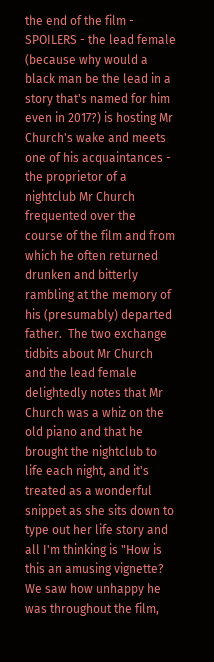the end of the film - SPOILERS - the lead female (because why would a black man be the lead in a story that's named for him even in 2017?) is hosting Mr Church's wake and meets one of his acquaintances - the proprietor of a nightclub Mr Church frequented over the course of the film and from which he often returned drunken and bitterly rambling at the memory of his (presumably) departed father.  The two exchange tidbits about Mr Church and the lead female delightedly notes that Mr Church was a whiz on the old piano and that he brought the nightclub to life each night, and it's treated as a wonderful snippet as she sits down to type out her life story and all I'm thinking is "How is this an amusing vignette?  We saw how unhappy he was throughout the film,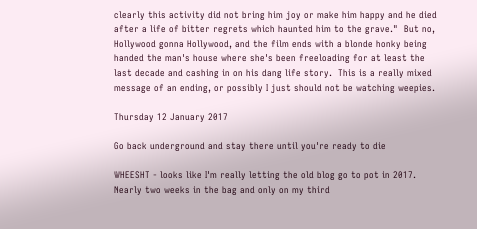clearly this activity did not bring him joy or make him happy and he died after a life of bitter regrets which haunted him to the grave."  But no, Hollywood gonna Hollywood, and the film ends with a blonde honky being handed the man's house where she's been freeloading for at least the last decade and cashing in on his dang life story.  This is a really mixed message of an ending, or possibly I just should not be watching weepies.

Thursday 12 January 2017

Go back underground and stay there until you're ready to die

WHEESHT - looks like I'm really letting the old blog go to pot in 2017.  Nearly two weeks in the bag and only on my third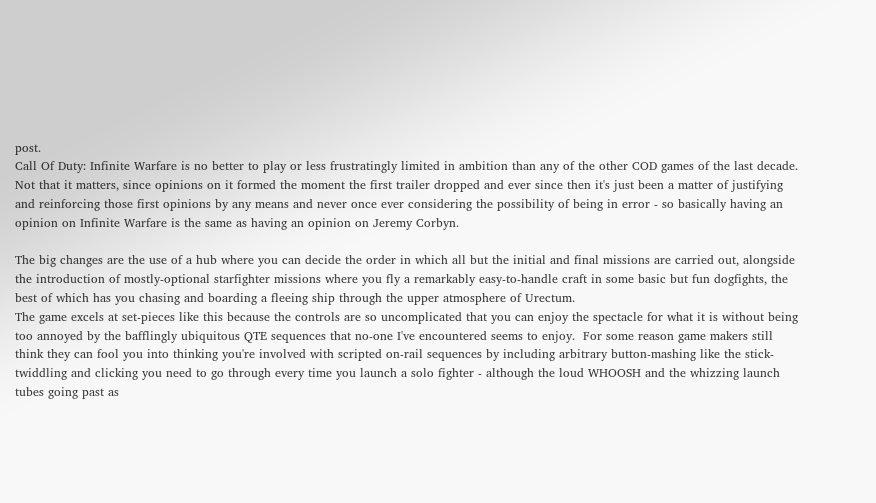post.
Call Of Duty: Infinite Warfare is no better to play or less frustratingly limited in ambition than any of the other COD games of the last decade. Not that it matters, since opinions on it formed the moment the first trailer dropped and ever since then it's just been a matter of justifying and reinforcing those first opinions by any means and never once ever considering the possibility of being in error - so basically having an opinion on Infinite Warfare is the same as having an opinion on Jeremy Corbyn.

The big changes are the use of a hub where you can decide the order in which all but the initial and final missions are carried out, alongside the introduction of mostly-optional starfighter missions where you fly a remarkably easy-to-handle craft in some basic but fun dogfights, the best of which has you chasing and boarding a fleeing ship through the upper atmosphere of Urectum.
The game excels at set-pieces like this because the controls are so uncomplicated that you can enjoy the spectacle for what it is without being too annoyed by the bafflingly ubiquitous QTE sequences that no-one I've encountered seems to enjoy.  For some reason game makers still think they can fool you into thinking you're involved with scripted on-rail sequences by including arbitrary button-mashing like the stick-twiddling and clicking you need to go through every time you launch a solo fighter - although the loud WHOOSH and the whizzing launch tubes going past as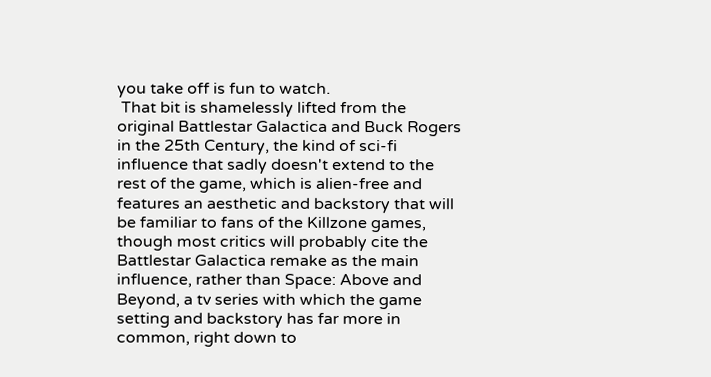you take off is fun to watch.
 That bit is shamelessly lifted from the original Battlestar Galactica and Buck Rogers in the 25th Century, the kind of sci-fi influence that sadly doesn't extend to the rest of the game, which is alien-free and features an aesthetic and backstory that will be familiar to fans of the Killzone games, though most critics will probably cite the Battlestar Galactica remake as the main influence, rather than Space: Above and Beyond, a tv series with which the game setting and backstory has far more in common, right down to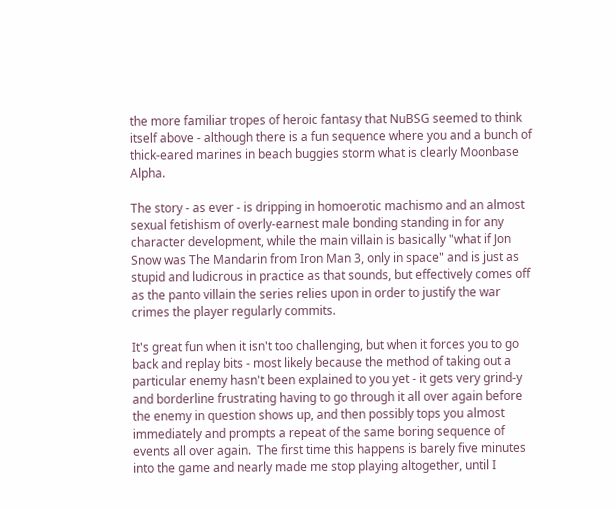the more familiar tropes of heroic fantasy that NuBSG seemed to think itself above - although there is a fun sequence where you and a bunch of thick-eared marines in beach buggies storm what is clearly Moonbase Alpha.

The story - as ever - is dripping in homoerotic machismo and an almost sexual fetishism of overly-earnest male bonding standing in for any character development, while the main villain is basically "what if Jon Snow was The Mandarin from Iron Man 3, only in space" and is just as stupid and ludicrous in practice as that sounds, but effectively comes off as the panto villain the series relies upon in order to justify the war crimes the player regularly commits.

It's great fun when it isn't too challenging, but when it forces you to go back and replay bits - most likely because the method of taking out a particular enemy hasn't been explained to you yet - it gets very grind-y and borderline frustrating having to go through it all over again before the enemy in question shows up, and then possibly tops you almost immediately and prompts a repeat of the same boring sequence of events all over again.  The first time this happens is barely five minutes into the game and nearly made me stop playing altogether, until I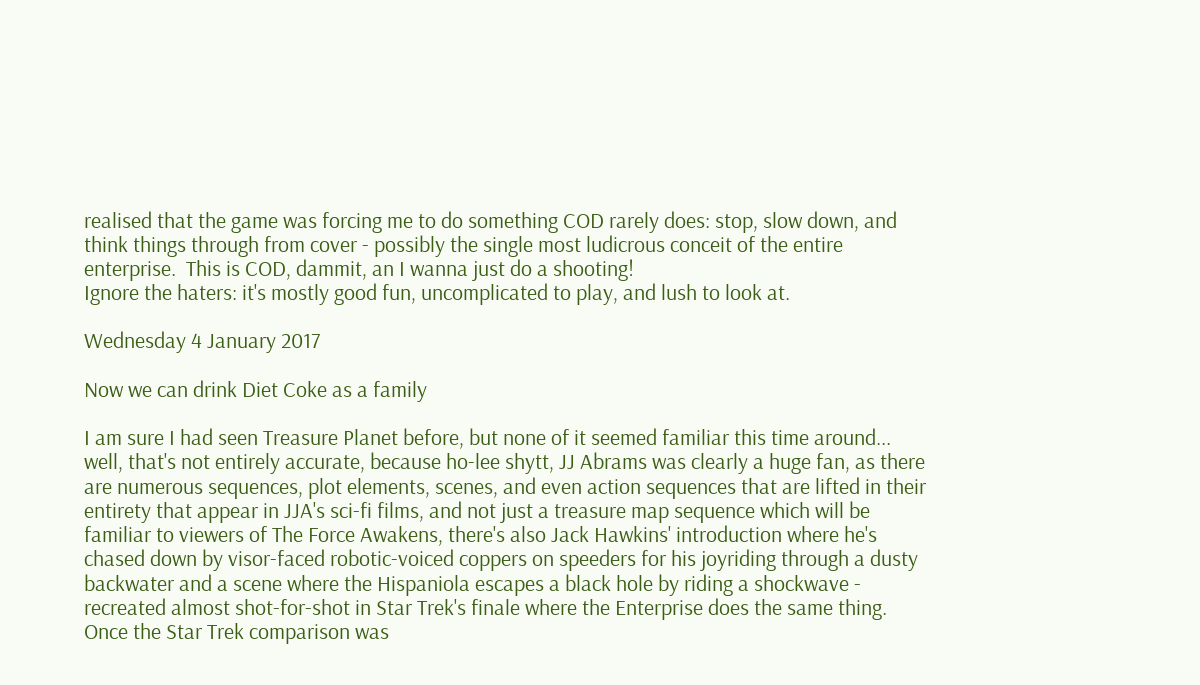realised that the game was forcing me to do something COD rarely does: stop, slow down, and think things through from cover - possibly the single most ludicrous conceit of the entire enterprise.  This is COD, dammit, an I wanna just do a shooting!
Ignore the haters: it's mostly good fun, uncomplicated to play, and lush to look at.

Wednesday 4 January 2017

Now we can drink Diet Coke as a family

I am sure I had seen Treasure Planet before, but none of it seemed familiar this time around... well, that's not entirely accurate, because ho-lee shytt, JJ Abrams was clearly a huge fan, as there are numerous sequences, plot elements, scenes, and even action sequences that are lifted in their entirety that appear in JJA's sci-fi films, and not just a treasure map sequence which will be familiar to viewers of The Force Awakens, there's also Jack Hawkins' introduction where he's chased down by visor-faced robotic-voiced coppers on speeders for his joyriding through a dusty backwater and a scene where the Hispaniola escapes a black hole by riding a shockwave - recreated almost shot-for-shot in Star Trek's finale where the Enterprise does the same thing.  Once the Star Trek comparison was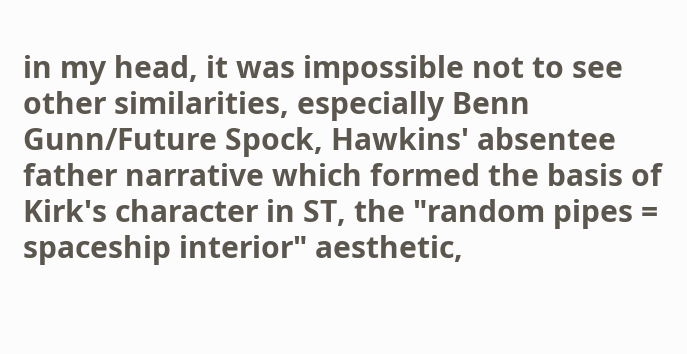in my head, it was impossible not to see other similarities, especially Benn Gunn/Future Spock, Hawkins' absentee father narrative which formed the basis of Kirk's character in ST, the "random pipes = spaceship interior" aesthetic,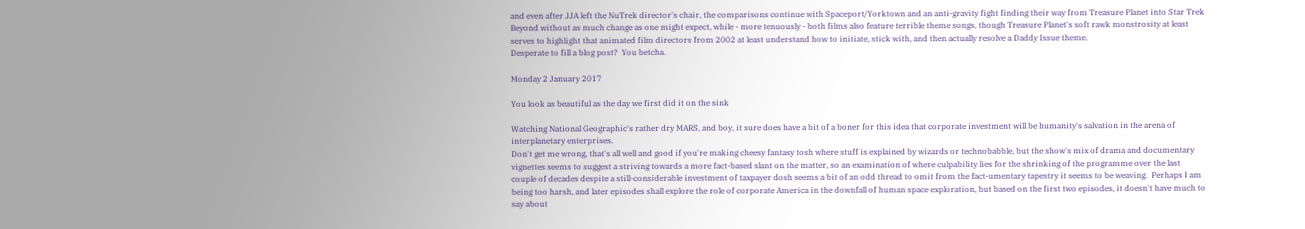and even after JJA left the NuTrek director's chair, the comparisons continue with Spaceport/Yorktown and an anti-gravity fight finding their way from Treasure Planet into Star Trek Beyond without as much change as one might expect, while - more tenuously - both films also feature terrible theme songs, though Treasure Planet's soft rawk monstrosity at least serves to highlight that animated film directors from 2002 at least understand how to initiate, stick with, and then actually resolve a Daddy Issue theme.
Desperate to fill a blog post?  You betcha.

Monday 2 January 2017

You look as beautiful as the day we first did it on the sink

Watching National Geographic's rather dry MARS, and boy, it sure does have a bit of a boner for this idea that corporate investment will be humanity's salvation in the arena of interplanetary enterprises.
Don't get me wrong, that's all well and good if you're making cheesy fantasy tosh where stuff is explained by wizards or technobabble, but the show's mix of drama and documentary vignettes seems to suggest a striving towards a more fact-based slant on the matter, so an examination of where culpability lies for the shrinking of the programme over the last couple of decades despite a still-considerable investment of taxpayer dosh seems a bit of an odd thread to omit from the fact-umentary tapestry it seems to be weaving.  Perhaps I am being too harsh, and later episodes shall explore the role of corporate America in the downfall of human space exploration, but based on the first two episodes, it doesn't have much to say about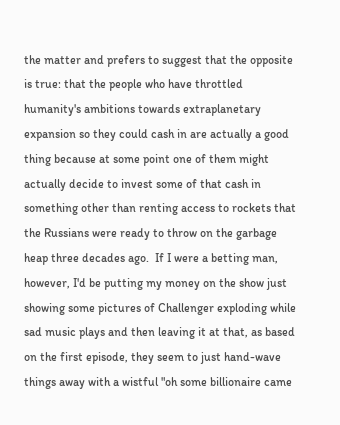the matter and prefers to suggest that the opposite is true: that the people who have throttled humanity's ambitions towards extraplanetary expansion so they could cash in are actually a good thing because at some point one of them might actually decide to invest some of that cash in something other than renting access to rockets that the Russians were ready to throw on the garbage heap three decades ago.  If I were a betting man, however, I'd be putting my money on the show just showing some pictures of Challenger exploding while sad music plays and then leaving it at that, as based on the first episode, they seem to just hand-wave things away with a wistful "oh some billionaire came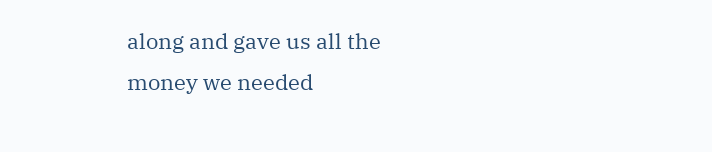along and gave us all the money we needed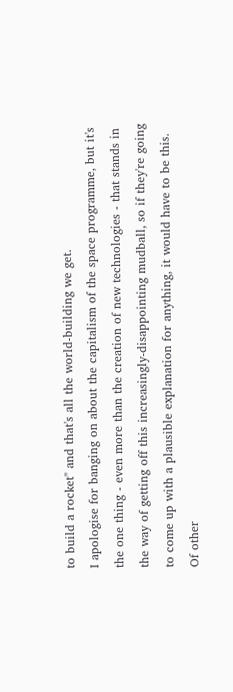to build a rocket" and that's all the world-building we get.
I apologise for banging on about the capitalism of the space programme, but it's the one thing - even more than the creation of new technologies - that stands in the way of getting off this increasingly-disappointing mudball, so if they're going to come up with a plausible explanation for anything, it would have to be this.
Of other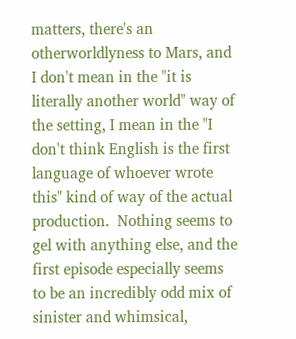matters, there's an otherworldlyness to Mars, and I don't mean in the "it is literally another world" way of the setting, I mean in the "I don't think English is the first language of whoever wrote this" kind of way of the actual production.  Nothing seems to gel with anything else, and the first episode especially seems to be an incredibly odd mix of sinister and whimsical,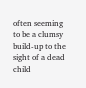often seeming to be a clumsy build-up to the sight of a dead child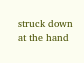struck down at the hand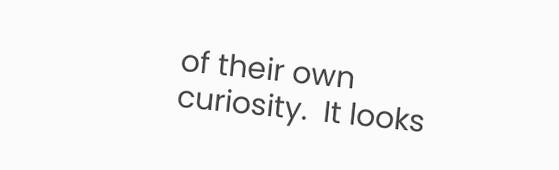of their own curiosity.  It looks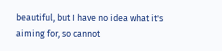beautiful, but I have no idea what it's aiming for, so cannot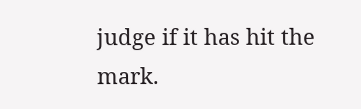judge if it has hit the mark.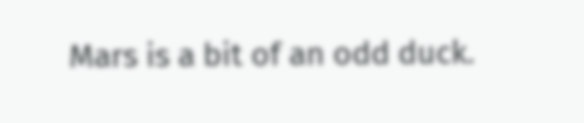Mars is a bit of an odd duck.